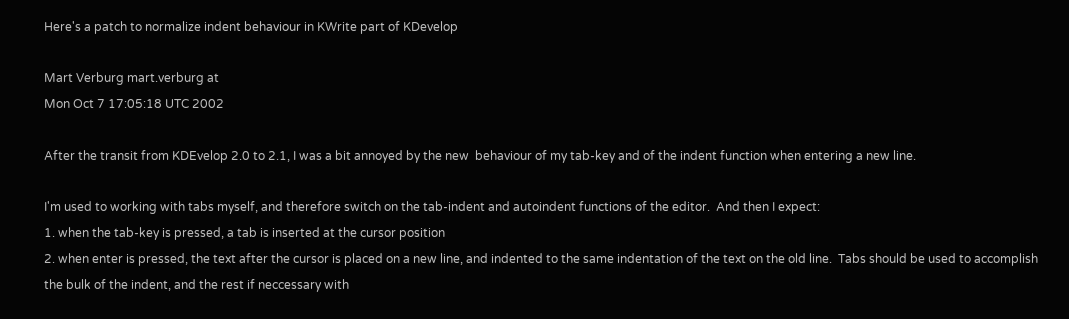Here's a patch to normalize indent behaviour in KWrite part of KDevelop

Mart Verburg mart.verburg at
Mon Oct 7 17:05:18 UTC 2002

After the transit from KDEvelop 2.0 to 2.1, I was a bit annoyed by the new  behaviour of my tab-key and of the indent function when entering a new line.

I'm used to working with tabs myself, and therefore switch on the tab-indent and autoindent functions of the editor.  And then I expect:
1. when the tab-key is pressed, a tab is inserted at the cursor position
2. when enter is pressed, the text after the cursor is placed on a new line, and indented to the same indentation of the text on the old line.  Tabs should be used to accomplish the bulk of the indent, and the rest if neccessary with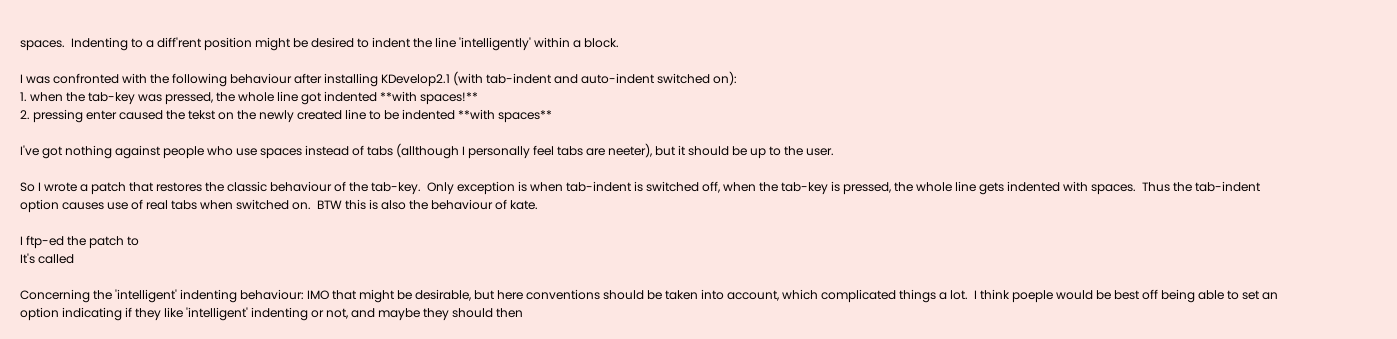spaces.  Indenting to a diff'rent position might be desired to indent the line 'intelligently' within a block.

I was confronted with the following behaviour after installing KDevelop2.1 (with tab-indent and auto-indent switched on):
1. when the tab-key was pressed, the whole line got indented **with spaces!**
2. pressing enter caused the tekst on the newly created line to be indented **with spaces**

I've got nothing against people who use spaces instead of tabs (allthough I personally feel tabs are neeter), but it should be up to the user.

So I wrote a patch that restores the classic behaviour of the tab-key.  Only exception is when tab-indent is switched off, when the tab-key is pressed, the whole line gets indented with spaces.  Thus the tab-indent option causes use of real tabs when switched on.  BTW this is also the behaviour of kate.

I ftp-ed the patch to
It's called

Concerning the 'intelligent' indenting behaviour: IMO that might be desirable, but here conventions should be taken into account, which complicated things a lot.  I think poeple would be best off being able to set an option indicating if they like 'intelligent' indenting or not, and maybe they should then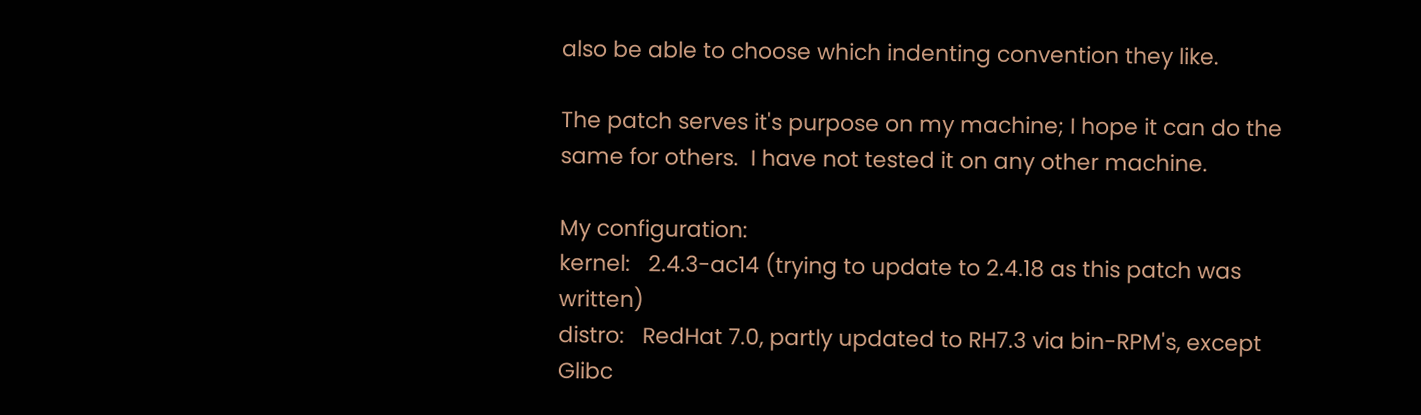also be able to choose which indenting convention they like.

The patch serves it's purpose on my machine; I hope it can do the same for others.  I have not tested it on any other machine.

My configuration:
kernel:   2.4.3-ac14 (trying to update to 2.4.18 as this patch was written)
distro:   RedHat 7.0, partly updated to RH7.3 via bin-RPM's, except Glibc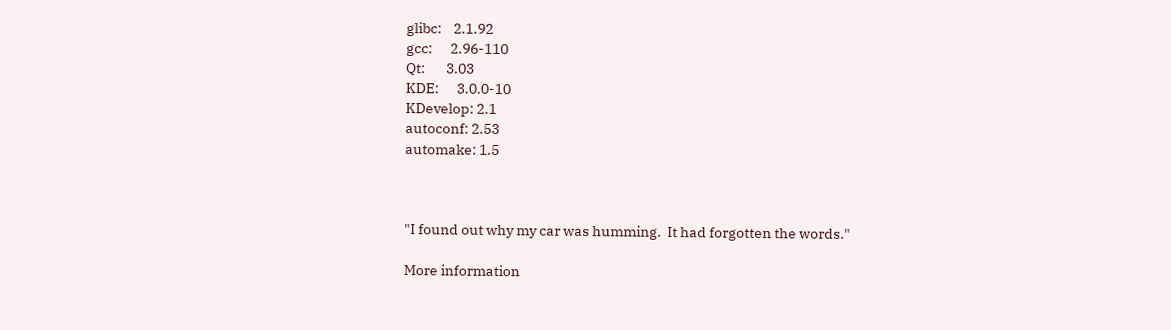glibc:    2.1.92
gcc:      2.96-110
Qt:       3.03
KDE:      3.0.0-10
KDevelop: 2.1
autoconf: 2.53
automake: 1.5



"I found out why my car was humming.  It had forgotten the words."

More information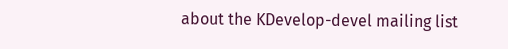about the KDevelop-devel mailing list